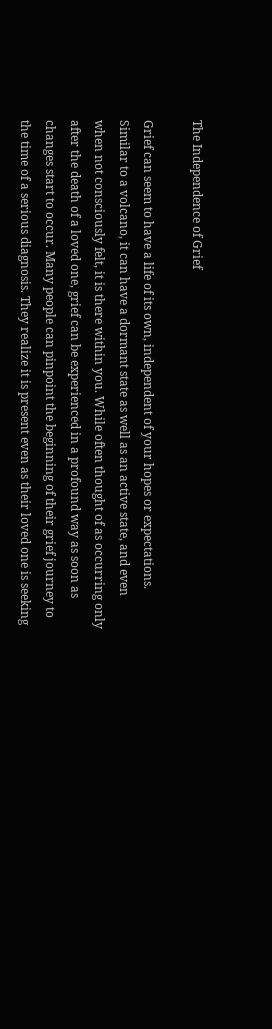The Independence of Grief

Grief can seem to have a life of its own, independent of your hopes or expectations. Similar to a volcano, it can have a dormant state as well as an active state, and even when not consciously felt, it is there within you. While often thought of as occurring only after the death of a loved one, grief can be experienced in a profound way as soon as changes start to occur. Many people can pinpoint the beginning of their grief journey to the time of a serious diagnosis. They realize it is present even as their loved one is seeking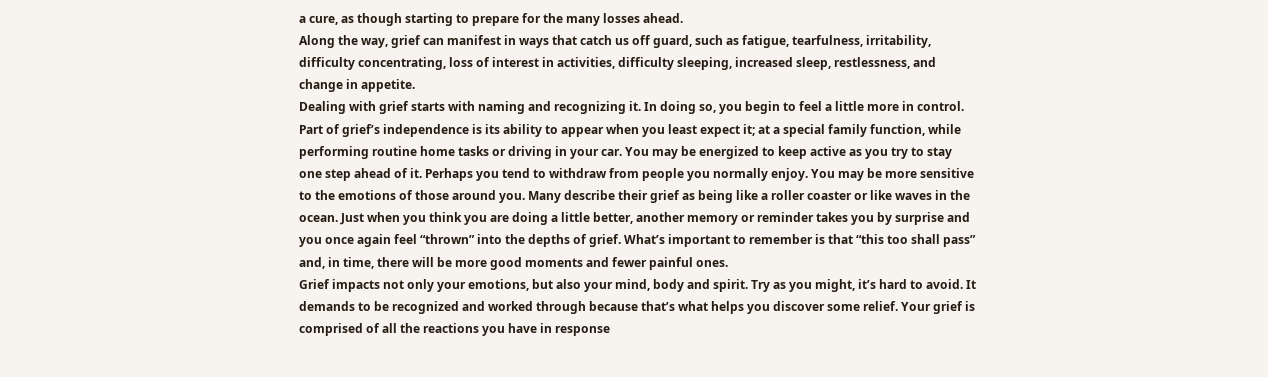a cure, as though starting to prepare for the many losses ahead.
Along the way, grief can manifest in ways that catch us off guard, such as fatigue, tearfulness, irritability, difficulty concentrating, loss of interest in activities, difficulty sleeping, increased sleep, restlessness, and change in appetite.
Dealing with grief starts with naming and recognizing it. In doing so, you begin to feel a little more in control. Part of grief’s independence is its ability to appear when you least expect it; at a special family function, while performing routine home tasks or driving in your car. You may be energized to keep active as you try to stay one step ahead of it. Perhaps you tend to withdraw from people you normally enjoy. You may be more sensitive to the emotions of those around you. Many describe their grief as being like a roller coaster or like waves in the ocean. Just when you think you are doing a little better, another memory or reminder takes you by surprise and you once again feel “thrown” into the depths of grief. What’s important to remember is that “this too shall pass” and, in time, there will be more good moments and fewer painful ones.
Grief impacts not only your emotions, but also your mind, body and spirit. Try as you might, it’s hard to avoid. It demands to be recognized and worked through because that’s what helps you discover some relief. Your grief is comprised of all the reactions you have in response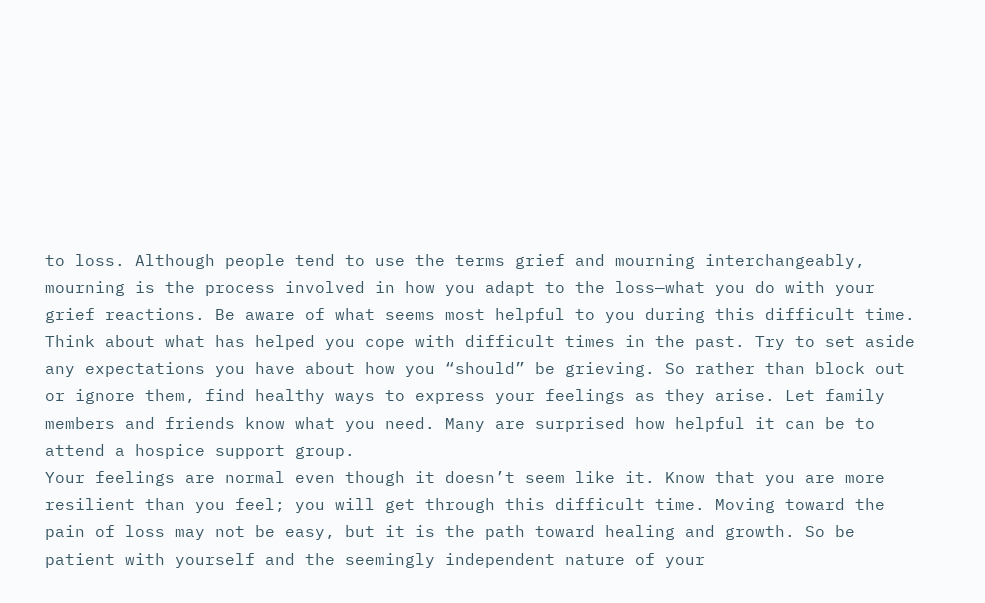to loss. Although people tend to use the terms grief and mourning interchangeably, mourning is the process involved in how you adapt to the loss—what you do with your grief reactions. Be aware of what seems most helpful to you during this difficult time. Think about what has helped you cope with difficult times in the past. Try to set aside any expectations you have about how you “should” be grieving. So rather than block out or ignore them, find healthy ways to express your feelings as they arise. Let family members and friends know what you need. Many are surprised how helpful it can be to attend a hospice support group.
Your feelings are normal even though it doesn’t seem like it. Know that you are more resilient than you feel; you will get through this difficult time. Moving toward the pain of loss may not be easy, but it is the path toward healing and growth. So be patient with yourself and the seemingly independent nature of your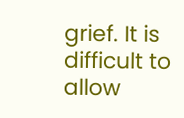grief. It is difficult to allow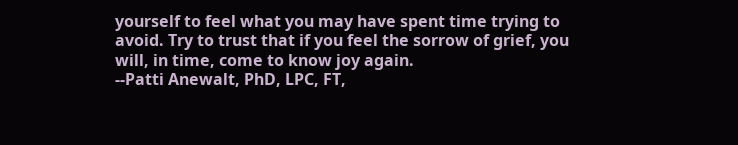yourself to feel what you may have spent time trying to avoid. Try to trust that if you feel the sorrow of grief, you will, in time, come to know joy again.
--Patti Anewalt, PhD, LPC, FT,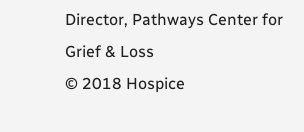Director, Pathways Center for Grief & Loss
© 2018 Hospice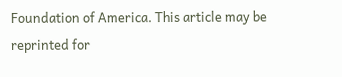Foundation of America. This article may be reprinted for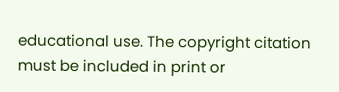educational use. The copyright citation must be included in print or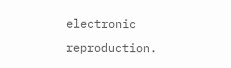electronic reproduction.